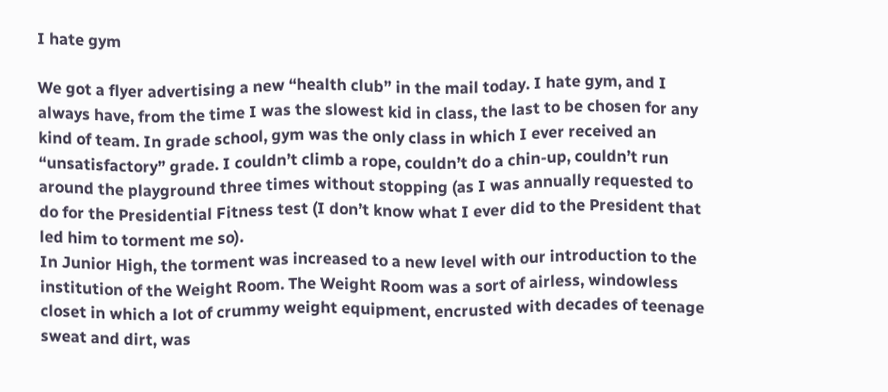I hate gym

We got a flyer advertising a new “health club” in the mail today. I hate gym, and I always have, from the time I was the slowest kid in class, the last to be chosen for any kind of team. In grade school, gym was the only class in which I ever received an “unsatisfactory” grade. I couldn’t climb a rope, couldn’t do a chin-up, couldn’t run around the playground three times without stopping (as I was annually requested to do for the Presidential Fitness test (I don’t know what I ever did to the President that led him to torment me so).
In Junior High, the torment was increased to a new level with our introduction to the institution of the Weight Room. The Weight Room was a sort of airless, windowless closet in which a lot of crummy weight equipment, encrusted with decades of teenage sweat and dirt, was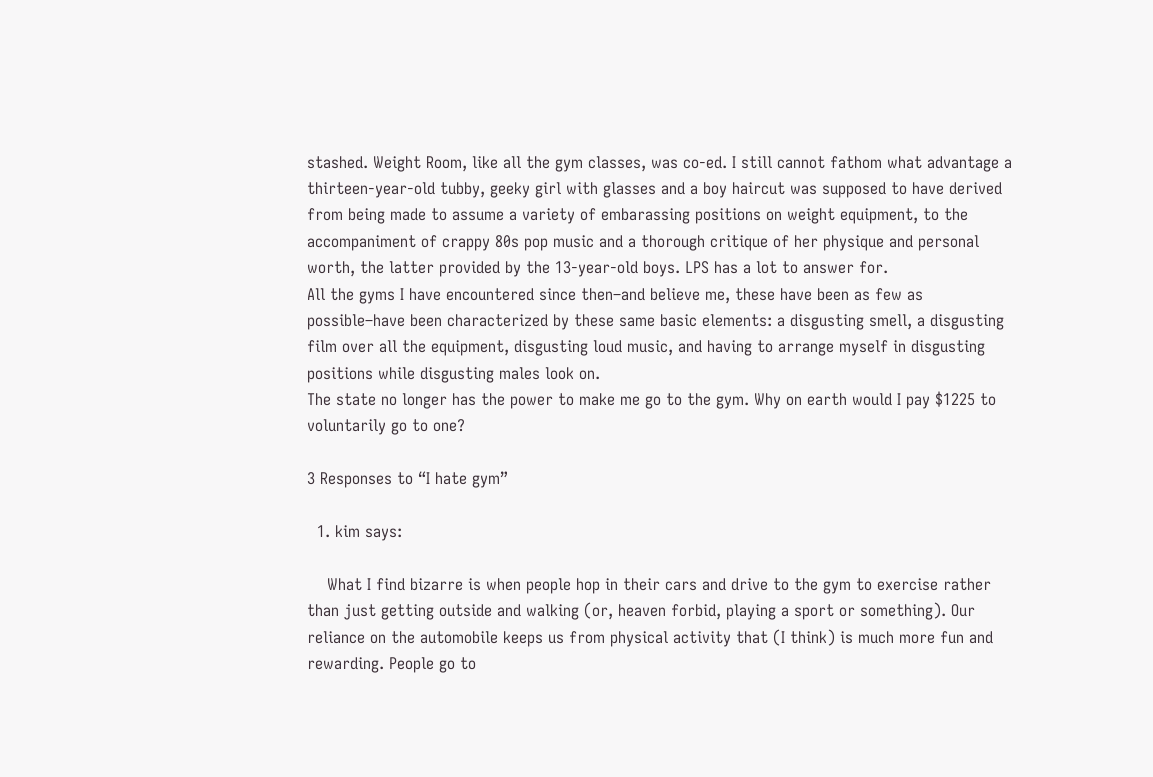stashed. Weight Room, like all the gym classes, was co-ed. I still cannot fathom what advantage a thirteen-year-old tubby, geeky girl with glasses and a boy haircut was supposed to have derived from being made to assume a variety of embarassing positions on weight equipment, to the accompaniment of crappy 80s pop music and a thorough critique of her physique and personal worth, the latter provided by the 13-year-old boys. LPS has a lot to answer for.
All the gyms I have encountered since then–and believe me, these have been as few as possible–have been characterized by these same basic elements: a disgusting smell, a disgusting film over all the equipment, disgusting loud music, and having to arrange myself in disgusting positions while disgusting males look on.
The state no longer has the power to make me go to the gym. Why on earth would I pay $1225 to voluntarily go to one?

3 Responses to “I hate gym”

  1. kim says:

    What I find bizarre is when people hop in their cars and drive to the gym to exercise rather than just getting outside and walking (or, heaven forbid, playing a sport or something). Our reliance on the automobile keeps us from physical activity that (I think) is much more fun and rewarding. People go to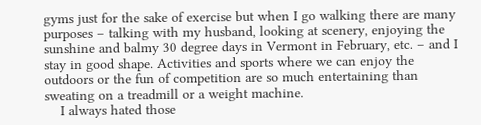gyms just for the sake of exercise but when I go walking there are many purposes – talking with my husband, looking at scenery, enjoying the sunshine and balmy 30 degree days in Vermont in February, etc. – and I stay in good shape. Activities and sports where we can enjoy the outdoors or the fun of competition are so much entertaining than sweating on a treadmill or a weight machine.
    I always hated those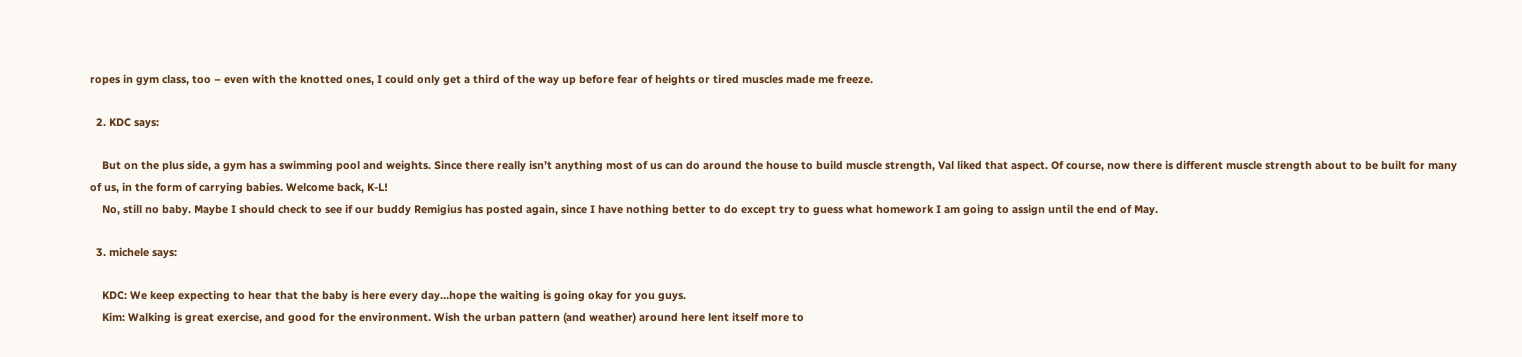ropes in gym class, too – even with the knotted ones, I could only get a third of the way up before fear of heights or tired muscles made me freeze.

  2. KDC says:

    But on the plus side, a gym has a swimming pool and weights. Since there really isn’t anything most of us can do around the house to build muscle strength, Val liked that aspect. Of course, now there is different muscle strength about to be built for many of us, in the form of carrying babies. Welcome back, K-L!
    No, still no baby. Maybe I should check to see if our buddy Remigius has posted again, since I have nothing better to do except try to guess what homework I am going to assign until the end of May.

  3. michele says:

    KDC: We keep expecting to hear that the baby is here every day…hope the waiting is going okay for you guys.
    Kim: Walking is great exercise, and good for the environment. Wish the urban pattern (and weather) around here lent itself more to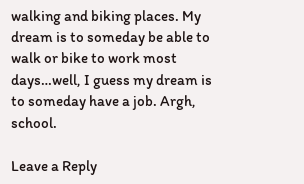walking and biking places. My dream is to someday be able to walk or bike to work most days…well, I guess my dream is to someday have a job. Argh, school.

Leave a Reply